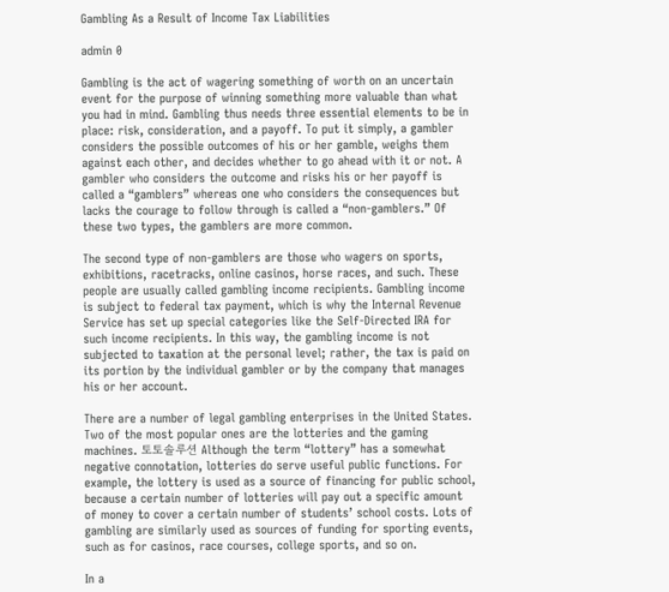Gambling As a Result of Income Tax Liabilities

admin 0

Gambling is the act of wagering something of worth on an uncertain event for the purpose of winning something more valuable than what you had in mind. Gambling thus needs three essential elements to be in place: risk, consideration, and a payoff. To put it simply, a gambler considers the possible outcomes of his or her gamble, weighs them against each other, and decides whether to go ahead with it or not. A gambler who considers the outcome and risks his or her payoff is called a “gamblers” whereas one who considers the consequences but lacks the courage to follow through is called a “non-gamblers.” Of these two types, the gamblers are more common.

The second type of non-gamblers are those who wagers on sports, exhibitions, racetracks, online casinos, horse races, and such. These people are usually called gambling income recipients. Gambling income is subject to federal tax payment, which is why the Internal Revenue Service has set up special categories like the Self-Directed IRA for such income recipients. In this way, the gambling income is not subjected to taxation at the personal level; rather, the tax is paid on its portion by the individual gambler or by the company that manages his or her account.

There are a number of legal gambling enterprises in the United States. Two of the most popular ones are the lotteries and the gaming machines. 토토솔루션 Although the term “lottery” has a somewhat negative connotation, lotteries do serve useful public functions. For example, the lottery is used as a source of financing for public school, because a certain number of lotteries will pay out a specific amount of money to cover a certain number of students’ school costs. Lots of gambling are similarly used as sources of funding for sporting events, such as for casinos, race courses, college sports, and so on.

In a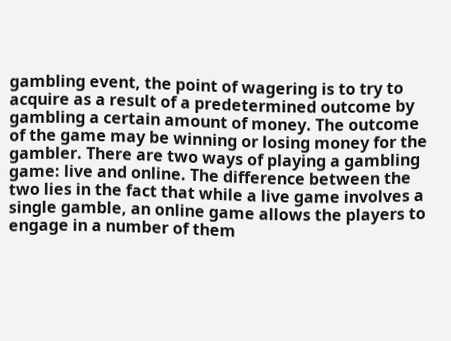gambling event, the point of wagering is to try to acquire as a result of a predetermined outcome by gambling a certain amount of money. The outcome of the game may be winning or losing money for the gambler. There are two ways of playing a gambling game: live and online. The difference between the two lies in the fact that while a live game involves a single gamble, an online game allows the players to engage in a number of them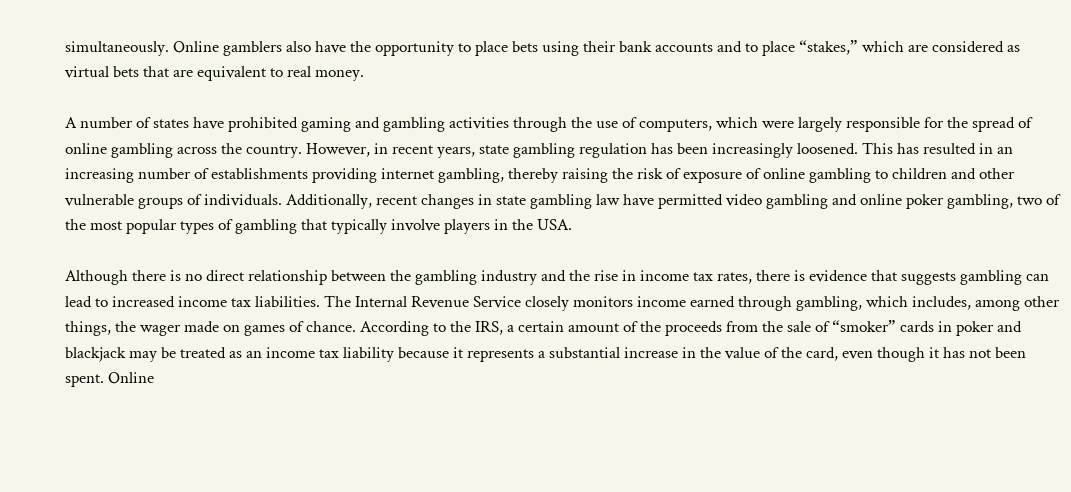simultaneously. Online gamblers also have the opportunity to place bets using their bank accounts and to place “stakes,” which are considered as virtual bets that are equivalent to real money.

A number of states have prohibited gaming and gambling activities through the use of computers, which were largely responsible for the spread of online gambling across the country. However, in recent years, state gambling regulation has been increasingly loosened. This has resulted in an increasing number of establishments providing internet gambling, thereby raising the risk of exposure of online gambling to children and other vulnerable groups of individuals. Additionally, recent changes in state gambling law have permitted video gambling and online poker gambling, two of the most popular types of gambling that typically involve players in the USA.

Although there is no direct relationship between the gambling industry and the rise in income tax rates, there is evidence that suggests gambling can lead to increased income tax liabilities. The Internal Revenue Service closely monitors income earned through gambling, which includes, among other things, the wager made on games of chance. According to the IRS, a certain amount of the proceeds from the sale of “smoker” cards in poker and blackjack may be treated as an income tax liability because it represents a substantial increase in the value of the card, even though it has not been spent. Online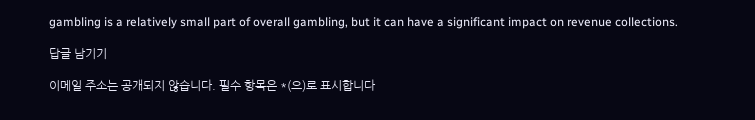gambling is a relatively small part of overall gambling, but it can have a significant impact on revenue collections.

답글 남기기

이메일 주소는 공개되지 않습니다. 필수 항목은 *(으)로 표시합니다